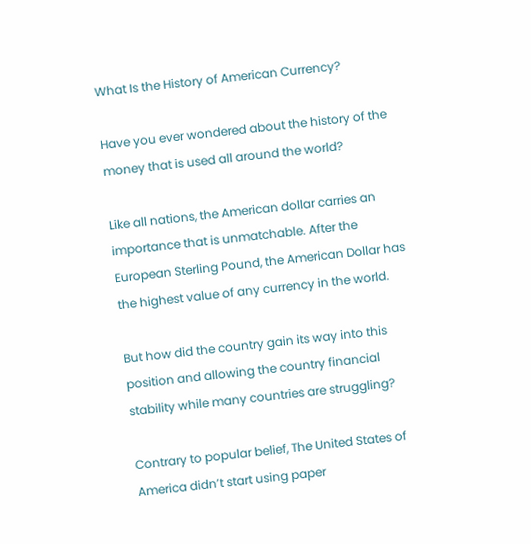What Is the History of American Currency?

Have you ever wondered about the history of the money that is used all around the world?

Like all nations, the American dollar carries an importance that is unmatchable. After the European Sterling Pound, the American Dollar has the highest value of any currency in the world.

But how did the country gain its way into this position and allowing the country financial stability while many countries are struggling?

Contrary to popular belief, The United States of America didn’t start using paper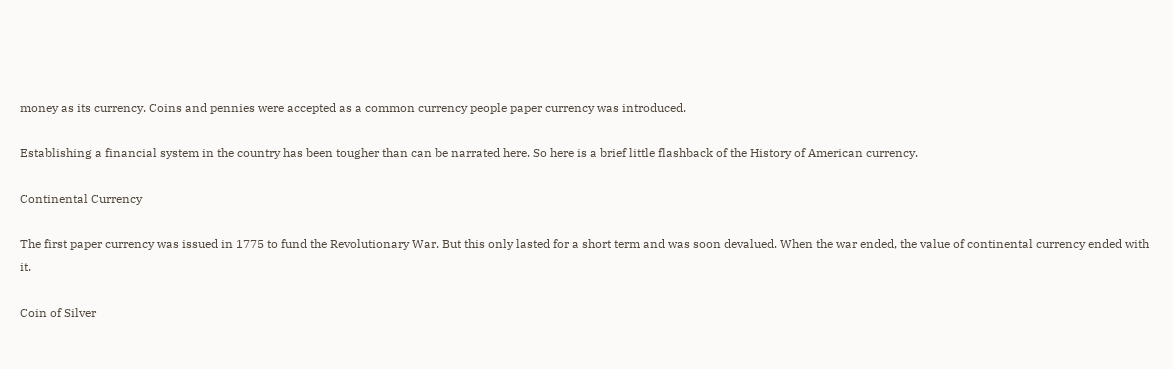money as its currency. Coins and pennies were accepted as a common currency people paper currency was introduced.

Establishing a financial system in the country has been tougher than can be narrated here. So here is a brief little flashback of the History of American currency.

Continental Currency

The first paper currency was issued in 1775 to fund the Revolutionary War. But this only lasted for a short term and was soon devalued. When the war ended, the value of continental currency ended with it.

Coin of Silver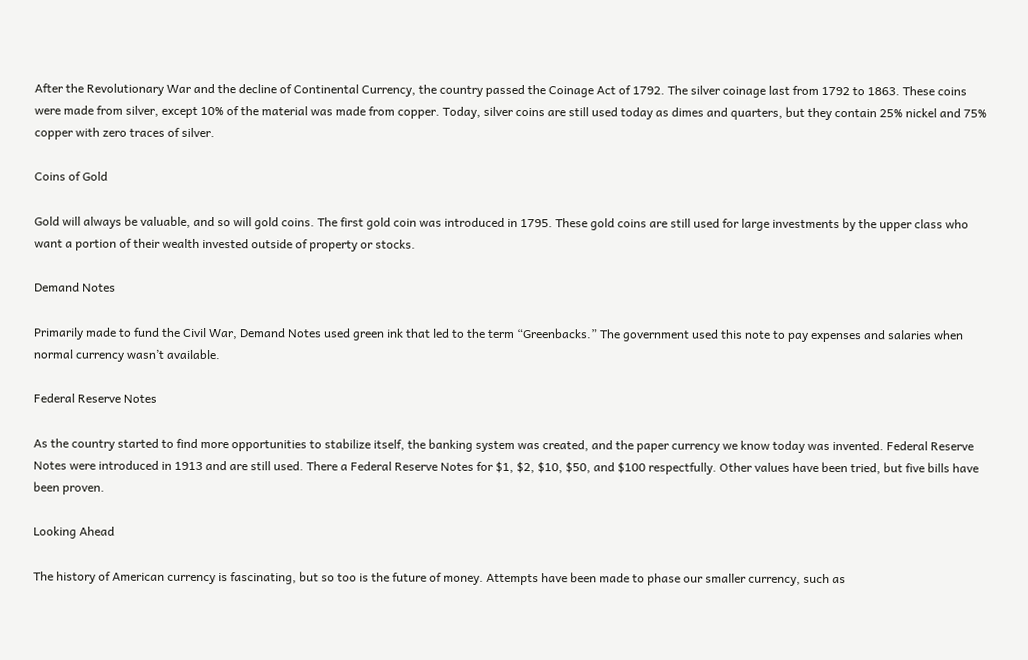After the Revolutionary War and the decline of Continental Currency, the country passed the Coinage Act of 1792. The silver coinage last from 1792 to 1863. These coins were made from silver, except 10% of the material was made from copper. Today, silver coins are still used today as dimes and quarters, but they contain 25% nickel and 75% copper with zero traces of silver.

Coins of Gold

Gold will always be valuable, and so will gold coins. The first gold coin was introduced in 1795. These gold coins are still used for large investments by the upper class who want a portion of their wealth invested outside of property or stocks.

Demand Notes

Primarily made to fund the Civil War, Demand Notes used green ink that led to the term “Greenbacks.” The government used this note to pay expenses and salaries when normal currency wasn’t available.

Federal Reserve Notes

As the country started to find more opportunities to stabilize itself, the banking system was created, and the paper currency we know today was invented. Federal Reserve Notes were introduced in 1913 and are still used. There a Federal Reserve Notes for $1, $2, $10, $50, and $100 respectfully. Other values have been tried, but five bills have been proven.

Looking Ahead

The history of American currency is fascinating, but so too is the future of money. Attempts have been made to phase our smaller currency, such as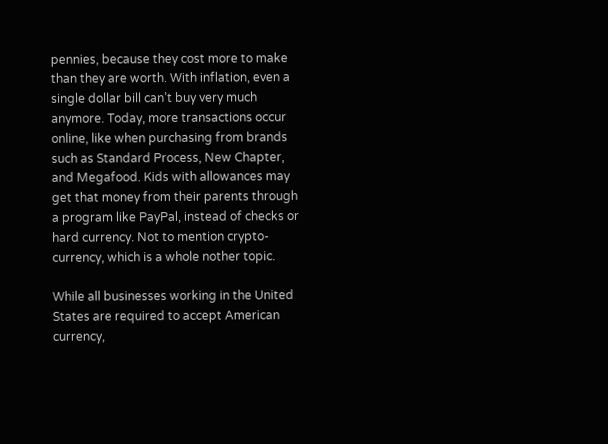pennies, because they cost more to make than they are worth. With inflation, even a single dollar bill can’t buy very much anymore. Today, more transactions occur online, like when purchasing from brands such as Standard Process, New Chapter, and Megafood. Kids with allowances may get that money from their parents through a program like PayPal, instead of checks or hard currency. Not to mention crypto-currency, which is a whole nother topic.

While all businesses working in the United States are required to accept American currency,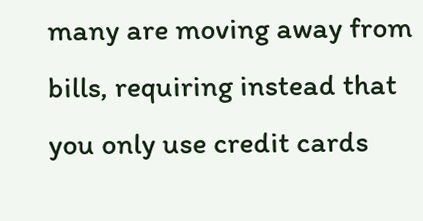many are moving away from bills, requiring instead that you only use credit cards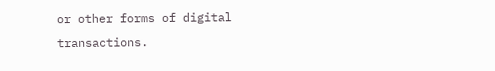or other forms of digital transactions.